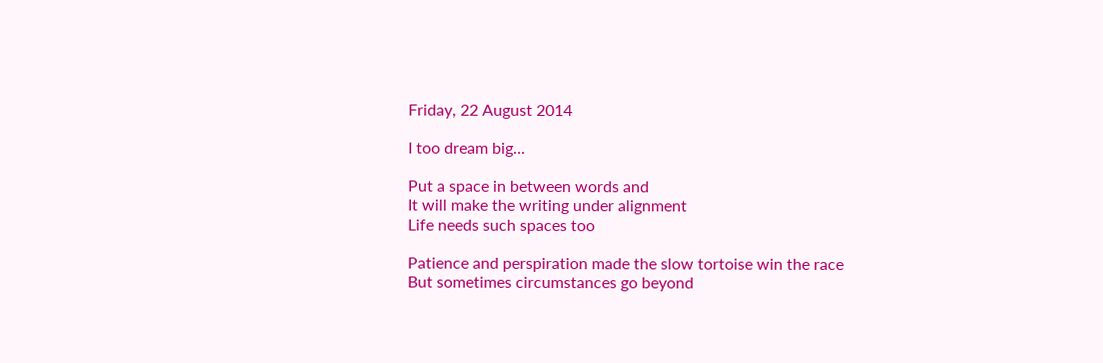Friday, 22 August 2014

I too dream big...

Put a space in between words and
It will make the writing under alignment
Life needs such spaces too

Patience and perspiration made the slow tortoise win the race
But sometimes circumstances go beyond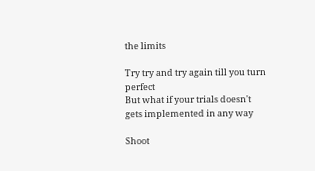the limits

Try try and try again till you turn perfect
But what if your trials doesn't gets implemented in any way

Shoot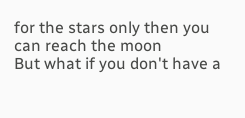for the stars only then you can reach the moon
But what if you don't have a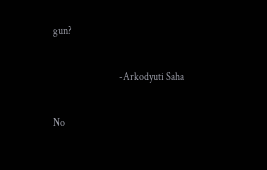gun?

                                 -Arkodyuti Saha

No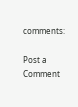comments:

Post a Comment